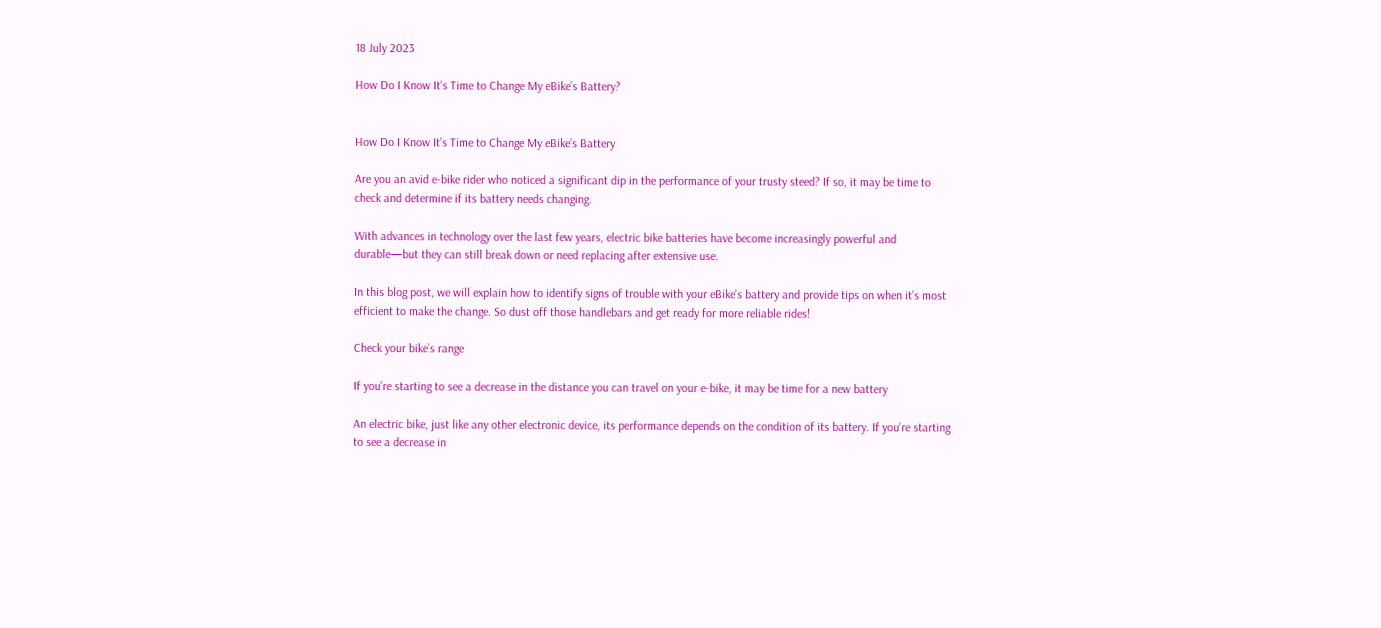18 July 2023

How Do I Know It’s Time to Change My eBike’s Battery?


How Do I Know It’s Time to Change My eBike’s Battery

Are you an avid e-bike rider who noticed a significant dip in the performance of your trusty steed? If so, it may be time to check and determine if its battery needs changing.

With advances in technology over the last few years, electric bike batteries have become increasingly powerful and durable—but they can still break down or need replacing after extensive use.

In this blog post, we will explain how to identify signs of trouble with your eBike’s battery and provide tips on when it’s most efficient to make the change. So dust off those handlebars and get ready for more reliable rides!

Check your bike’s range

If you’re starting to see a decrease in the distance you can travel on your e-bike, it may be time for a new battery

An electric bike, just like any other electronic device, its performance depends on the condition of its battery. If you’re starting to see a decrease in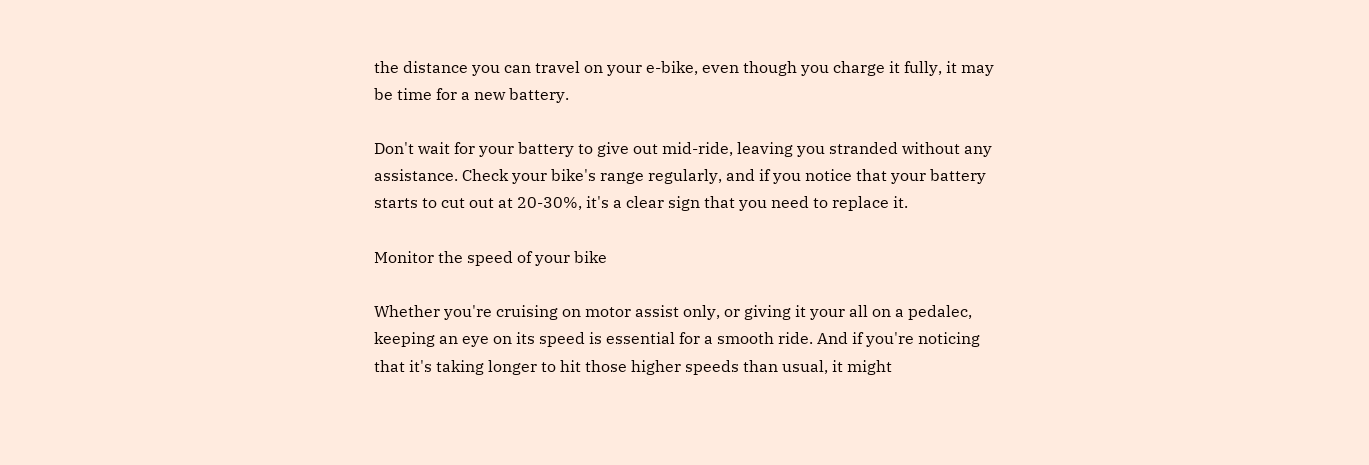the distance you can travel on your e-bike, even though you charge it fully, it may be time for a new battery.

Don't wait for your battery to give out mid-ride, leaving you stranded without any assistance. Check your bike's range regularly, and if you notice that your battery starts to cut out at 20-30%, it's a clear sign that you need to replace it.

Monitor the speed of your bike

Whether you're cruising on motor assist only, or giving it your all on a pedalec, keeping an eye on its speed is essential for a smooth ride. And if you're noticing that it's taking longer to hit those higher speeds than usual, it might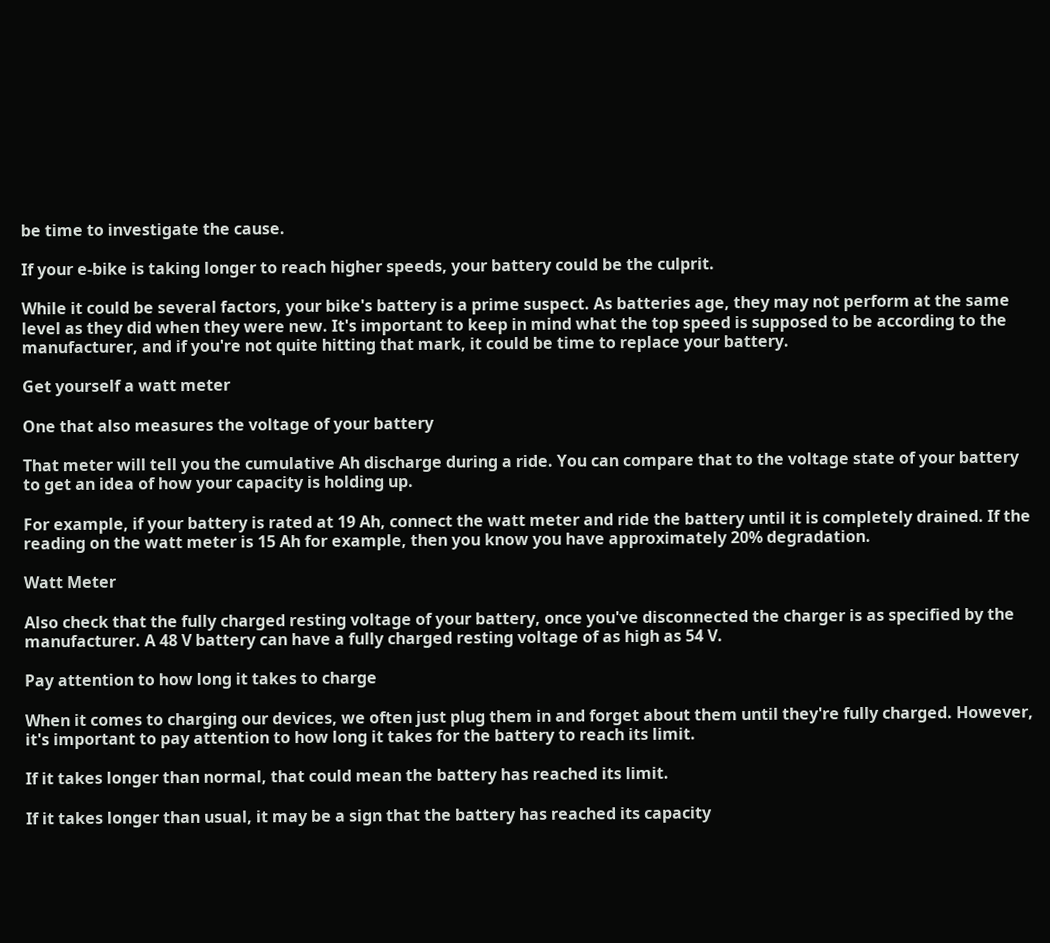be time to investigate the cause.

If your e-bike is taking longer to reach higher speeds, your battery could be the culprit.

While it could be several factors, your bike's battery is a prime suspect. As batteries age, they may not perform at the same level as they did when they were new. It's important to keep in mind what the top speed is supposed to be according to the manufacturer, and if you're not quite hitting that mark, it could be time to replace your battery.

Get yourself a watt meter

One that also measures the voltage of your battery

That meter will tell you the cumulative Ah discharge during a ride. You can compare that to the voltage state of your battery to get an idea of how your capacity is holding up.

For example, if your battery is rated at 19 Ah, connect the watt meter and ride the battery until it is completely drained. If the reading on the watt meter is 15 Ah for example, then you know you have approximately 20% degradation.

Watt Meter

Also check that the fully charged resting voltage of your battery, once you've disconnected the charger is as specified by the manufacturer. A 48 V battery can have a fully charged resting voltage of as high as 54 V.

Pay attention to how long it takes to charge

When it comes to charging our devices, we often just plug them in and forget about them until they're fully charged. However, it's important to pay attention to how long it takes for the battery to reach its limit.

If it takes longer than normal, that could mean the battery has reached its limit.

If it takes longer than usual, it may be a sign that the battery has reached its capacity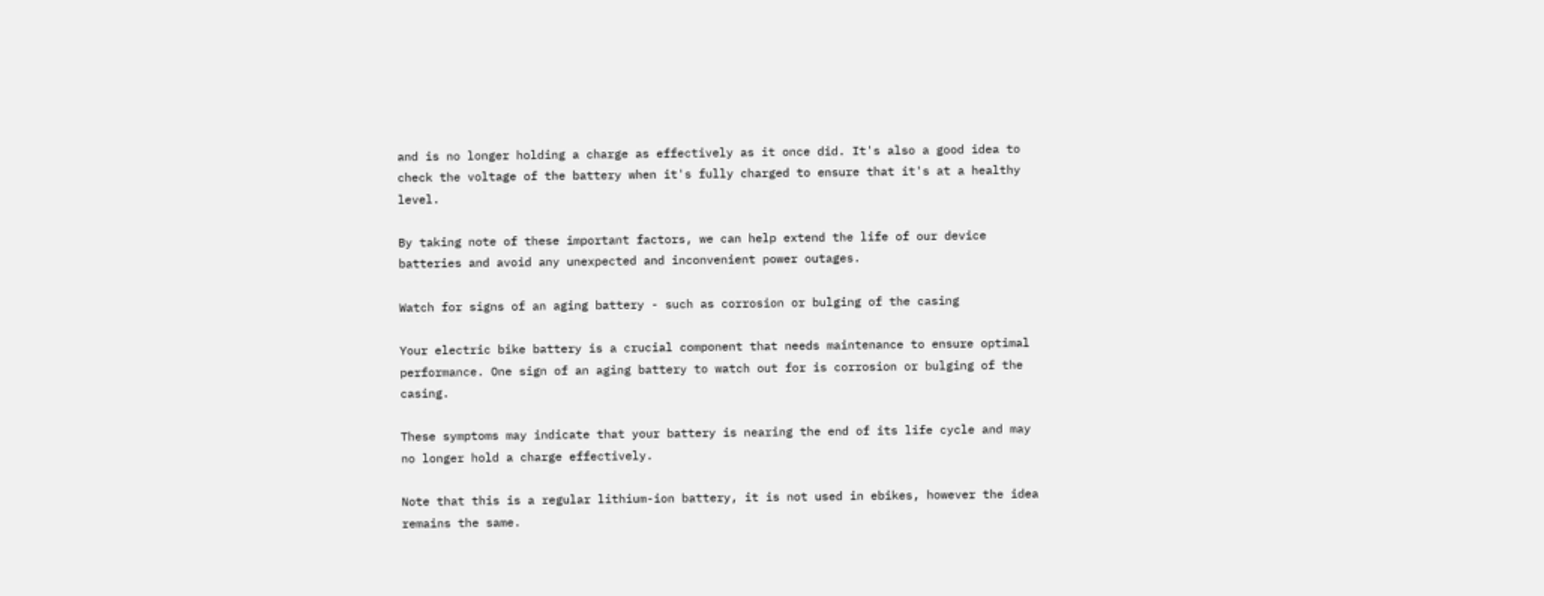and is no longer holding a charge as effectively as it once did. It's also a good idea to check the voltage of the battery when it's fully charged to ensure that it's at a healthy level.

By taking note of these important factors, we can help extend the life of our device batteries and avoid any unexpected and inconvenient power outages.

Watch for signs of an aging battery - such as corrosion or bulging of the casing

Your electric bike battery is a crucial component that needs maintenance to ensure optimal performance. One sign of an aging battery to watch out for is corrosion or bulging of the casing.

These symptoms may indicate that your battery is nearing the end of its life cycle and may no longer hold a charge effectively.

Note that this is a regular lithium-ion battery, it is not used in ebikes, however the idea remains the same.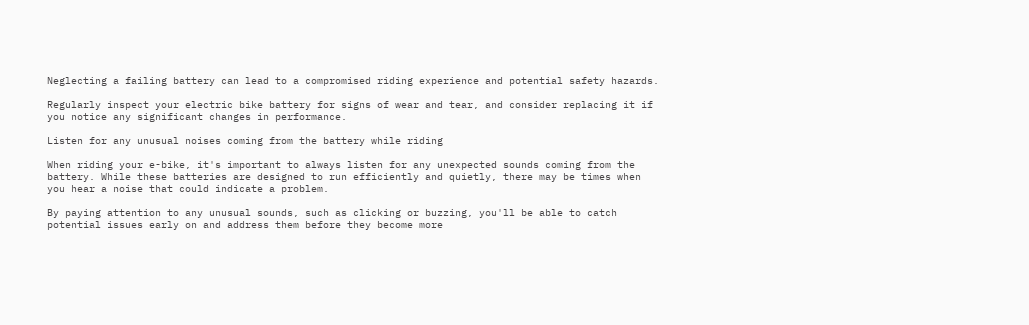Neglecting a failing battery can lead to a compromised riding experience and potential safety hazards.

Regularly inspect your electric bike battery for signs of wear and tear, and consider replacing it if you notice any significant changes in performance.

Listen for any unusual noises coming from the battery while riding

When riding your e-bike, it's important to always listen for any unexpected sounds coming from the battery. While these batteries are designed to run efficiently and quietly, there may be times when you hear a noise that could indicate a problem.

By paying attention to any unusual sounds, such as clicking or buzzing, you'll be able to catch potential issues early on and address them before they become more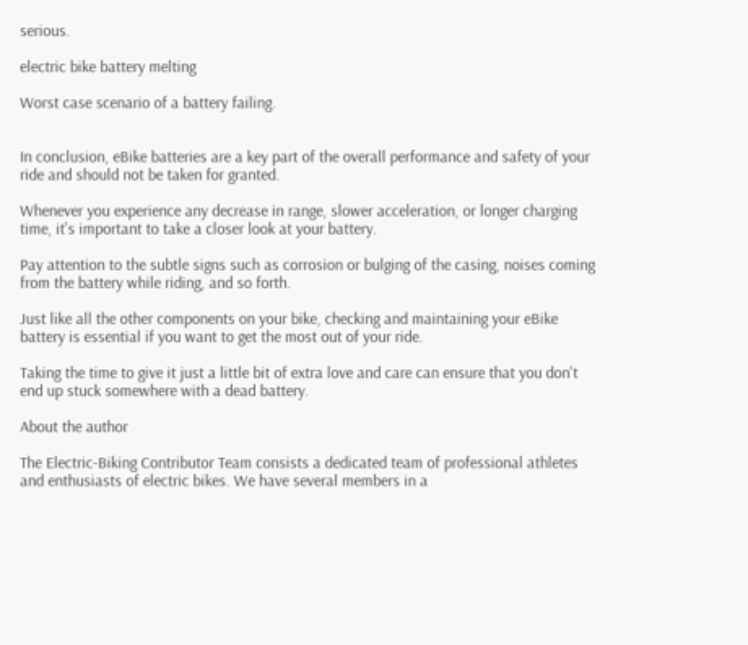serious.

electric bike battery melting

Worst case scenario of a battery failing.


In conclusion, eBike batteries are a key part of the overall performance and safety of your ride and should not be taken for granted.

Whenever you experience any decrease in range, slower acceleration, or longer charging time, it's important to take a closer look at your battery.

Pay attention to the subtle signs such as corrosion or bulging of the casing, noises coming from the battery while riding, and so forth.

Just like all the other components on your bike, checking and maintaining your eBike battery is essential if you want to get the most out of your ride.

Taking the time to give it just a little bit of extra love and care can ensure that you don't end up stuck somewhere with a dead battery.

About the author

The Electric-Biking Contributor Team consists a dedicated team of professional athletes and enthusiasts of electric bikes. We have several members in a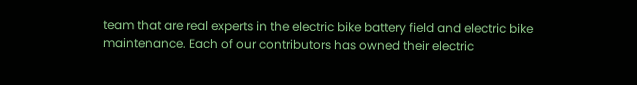team that are real experts in the electric bike battery field and electric bike maintenance. Each of our contributors has owned their electric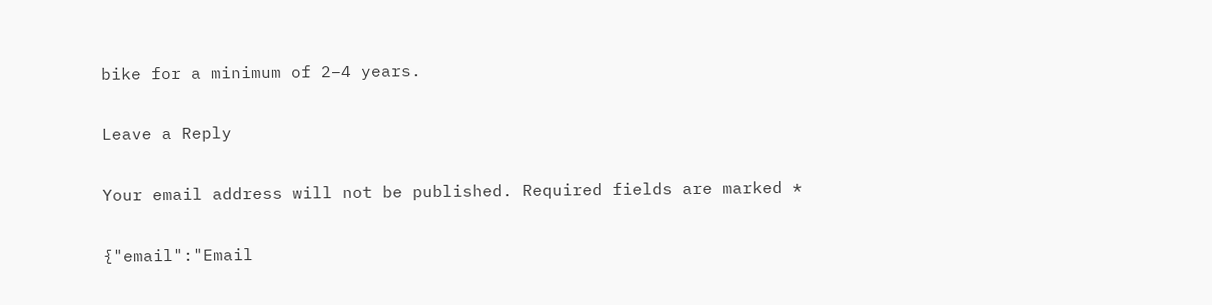bike for a minimum of 2–4 years.

Leave a Reply

Your email address will not be published. Required fields are marked *

{"email":"Email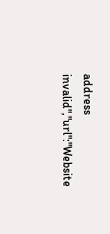address invalid","url":"Website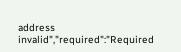address invalid","required":"Required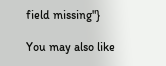field missing"}

You may also like